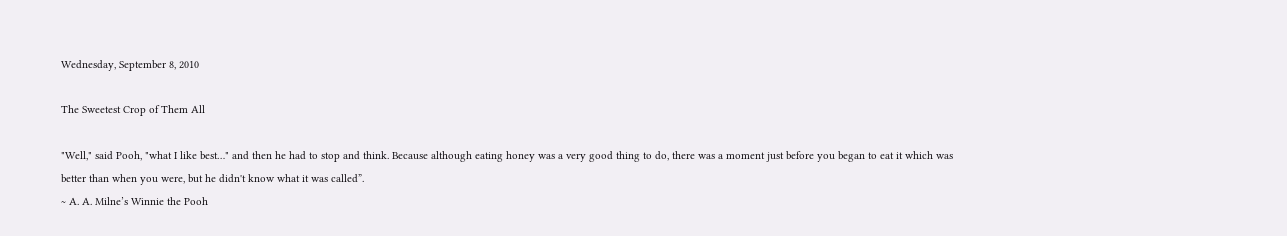Wednesday, September 8, 2010

The Sweetest Crop of Them All

"Well," said Pooh, "what I like best…" and then he had to stop and think. Because although eating honey was a very good thing to do, there was a moment just before you began to eat it which was better than when you were, but he didn't know what it was called”.
~ A. A. Milne’s Winnie the Pooh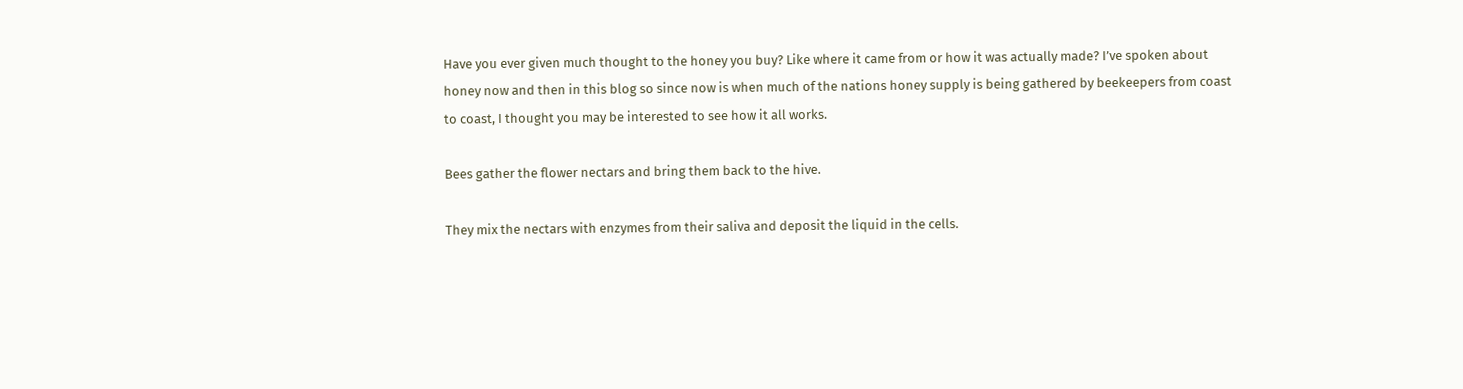Have you ever given much thought to the honey you buy? Like where it came from or how it was actually made? I’ve spoken about honey now and then in this blog so since now is when much of the nations honey supply is being gathered by beekeepers from coast to coast, I thought you may be interested to see how it all works.

Bees gather the flower nectars and bring them back to the hive.

They mix the nectars with enzymes from their saliva and deposit the liquid in the cells.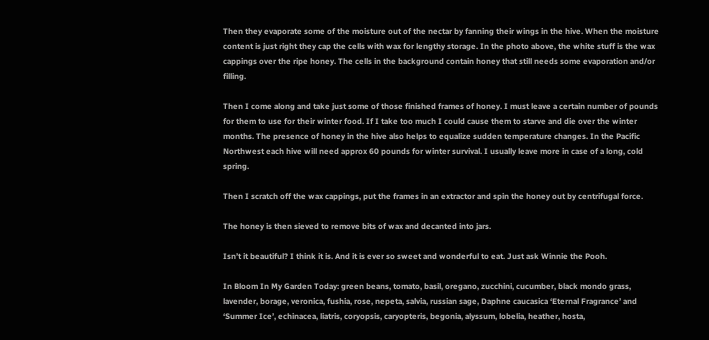Then they evaporate some of the moisture out of the nectar by fanning their wings in the hive. When the moisture content is just right they cap the cells with wax for lengthy storage. In the photo above, the white stuff is the wax cappings over the ripe honey. The cells in the background contain honey that still needs some evaporation and/or filling.

Then I come along and take just some of those finished frames of honey. I must leave a certain number of pounds for them to use for their winter food. If I take too much I could cause them to starve and die over the winter months. The presence of honey in the hive also helps to equalize sudden temperature changes. In the Pacific Northwest each hive will need approx 60 pounds for winter survival. I usually leave more in case of a long, cold spring.

Then I scratch off the wax cappings, put the frames in an extractor and spin the honey out by centrifugal force.

The honey is then sieved to remove bits of wax and decanted into jars.

Isn’t it beautiful? I think it is. And it is ever so sweet and wonderful to eat. Just ask Winnie the Pooh.

In Bloom In My Garden Today: green beans, tomato, basil, oregano, zucchini, cucumber, black mondo grass, lavender, borage, veronica, fushia, rose, nepeta, salvia, russian sage, Daphne caucasica ‘Eternal Fragrance’ and ‘Summer Ice’, echinacea, liatris, coryopsis, caryopteris, begonia, alyssum, lobelia, heather, hosta,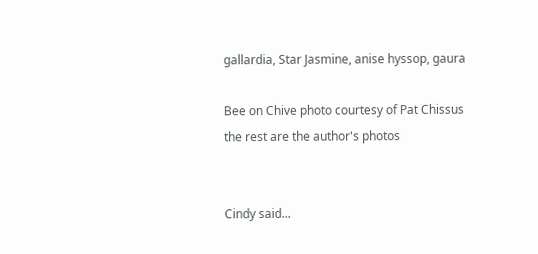gallardia, Star Jasmine, anise hyssop, gaura

Bee on Chive photo courtesy of Pat Chissus
the rest are the author's photos


Cindy said...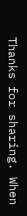Thanks for sharing. When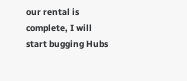our rental is complete, I will start bugging Hubs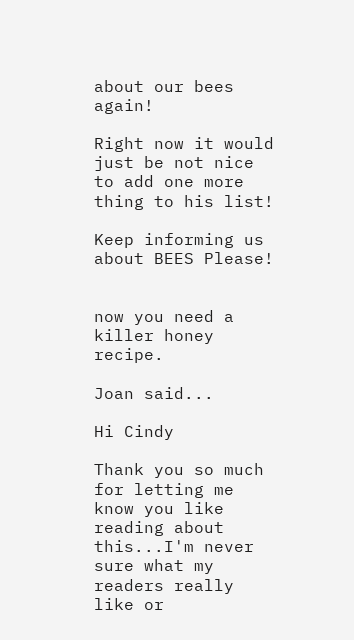about our bees again!

Right now it would just be not nice to add one more thing to his list!

Keep informing us about BEES Please!


now you need a killer honey recipe.

Joan said...

Hi Cindy

Thank you so much for letting me know you like reading about this...I'm never sure what my readers really like or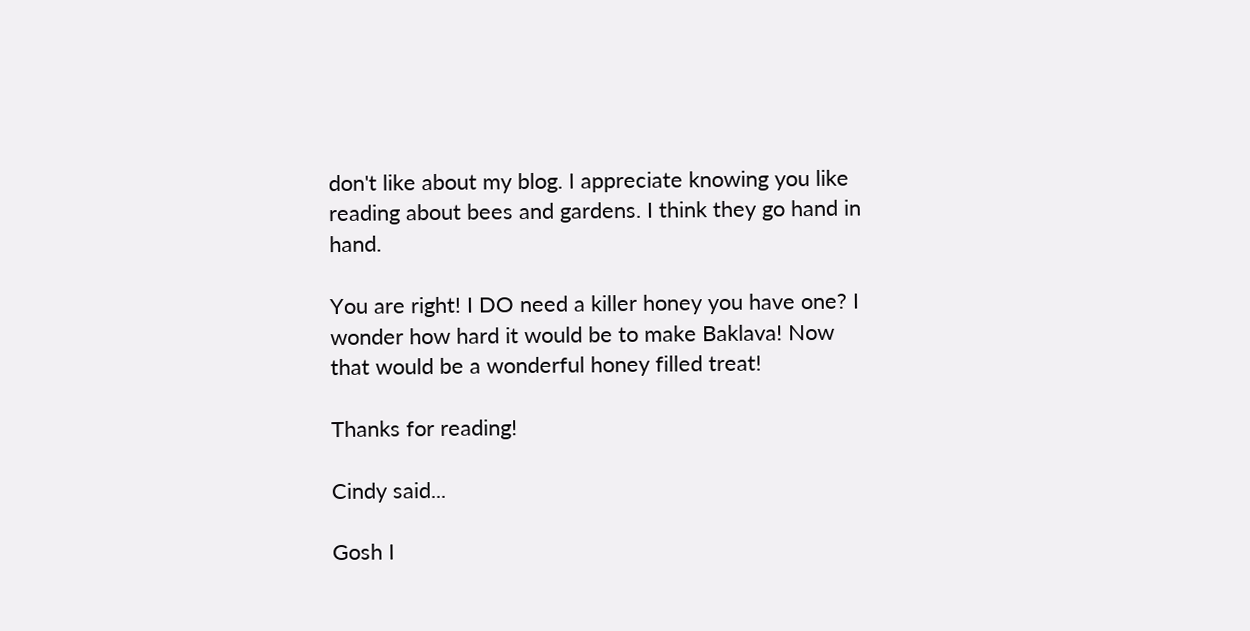don't like about my blog. I appreciate knowing you like reading about bees and gardens. I think they go hand in hand.

You are right! I DO need a killer honey you have one? I wonder how hard it would be to make Baklava! Now that would be a wonderful honey filled treat!

Thanks for reading!

Cindy said...

Gosh I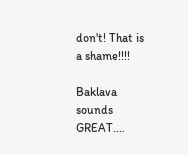don't! That is a shame!!!!

Baklava sounds GREAT....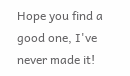Hope you find a good one, I've never made it!